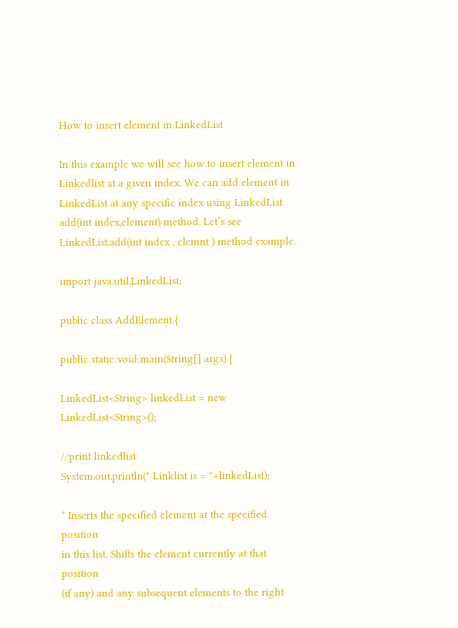How to insert element in LinkedList

In this example we will see how to insert element in Linkedlist at a given index. We can add element in LinkedList at any specific index using LinkedList add(int index,element) method. Let’s see LinkedList.add(int index , elemnt ) method example.

import java.util.LinkedList;

public class AddElement {

public static void main(String[] args) {

LinkedList<String> linkedList = new LinkedList<String>();

//print linkedlist
System.out.println(" Linklist is = "+linkedList);

* Inserts the specified element at the specified position
in this list. Shifts the element currently at that position
(if any) and any subsequent elements to the right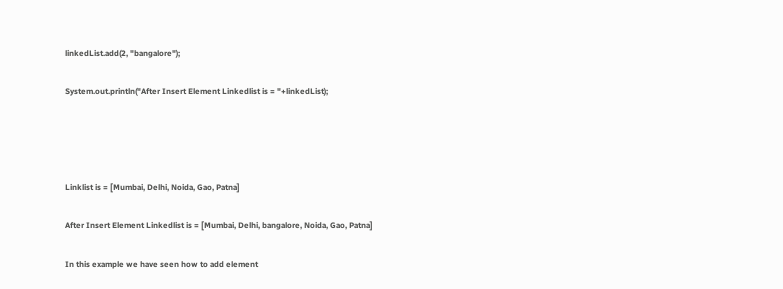linkedList.add(2, "bangalore");

System.out.println("After Insert Element Linkedlist is = "+linkedList);




Linklist is = [Mumbai, Delhi, Noida, Gao, Patna]

After Insert Element Linkedlist is = [Mumbai, Delhi, bangalore, Noida, Gao, Patna]

In this example we have seen how to add element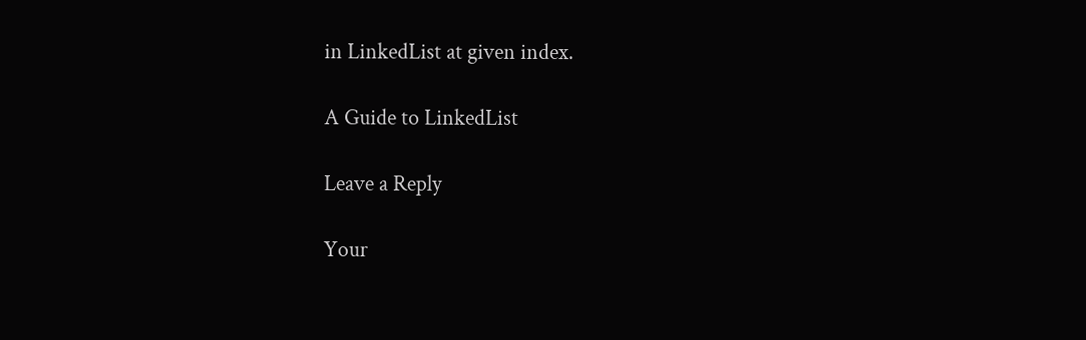in LinkedList at given index.

A Guide to LinkedList

Leave a Reply

Your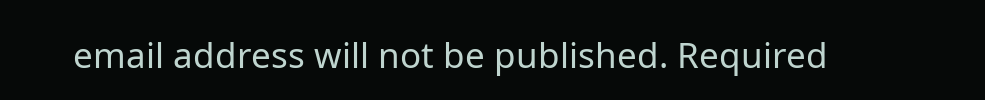email address will not be published. Required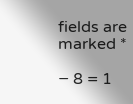fields are marked *

− 8 = 1